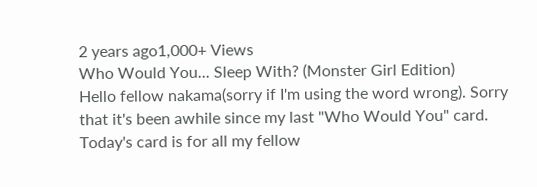2 years ago1,000+ Views
Who Would You... Sleep With? (Monster Girl Edition)
Hello fellow nakama(sorry if I'm using the word wrong). Sorry that it's been awhile since my last "Who Would You" card. Today's card is for all my fellow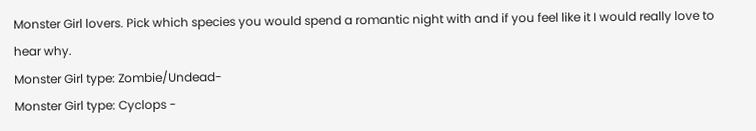Monster Girl lovers. Pick which species you would spend a romantic night with and if you feel like it I would really love to hear why.
Monster Girl type: Zombie/Undead-
Monster Girl type: Cyclops -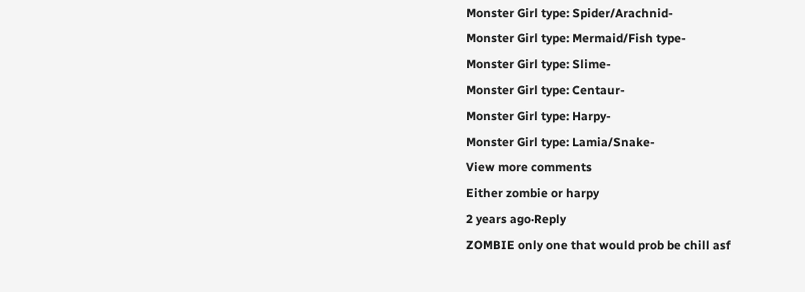Monster Girl type: Spider/Arachnid-
Monster Girl type: Mermaid/Fish type-
Monster Girl type: Slime-
Monster Girl type: Centaur-
Monster Girl type: Harpy-
Monster Girl type: Lamia/Snake-
View more comments
Either zombie or harpy
2 years ago·Reply
ZOMBIE only one that would prob be chill asf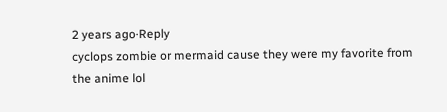2 years ago·Reply
cyclops zombie or mermaid cause they were my favorite from the anime lol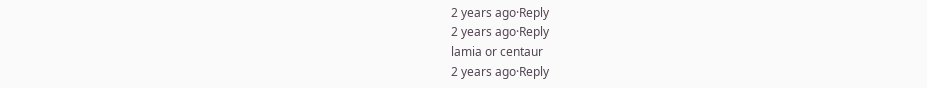2 years ago·Reply
2 years ago·Reply
lamia or centaur
2 years ago·Reply